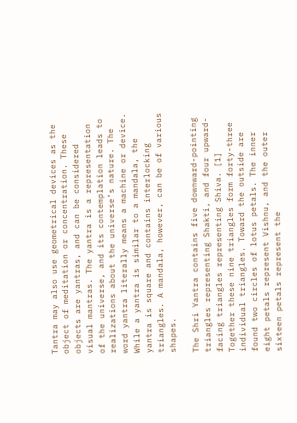Tantra may also use geometrical devices as the object of meditation or concentration. These objects are yantras, and can be considered visual mantras. The yantra is a representation of the universe, and its contemplation leads to realizations about the universe’s nature. The word yantra literally means a machine or device. While a yantra is similar to a mandala, the yantra is square and contains interlocking triangles. A mandala, however, can be of various shapes.

The Shri Yantra contains five downward-pointing triangles representing Shakti, and four upward-facing triangles representing Shiva. [1] Together these nine triangles form forty-three individual triangles. Toward the outside are found two circles of lotus petals. The inner eight petals represent Vishnu, and the outer sixteen petals represent the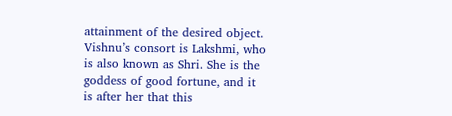attainment of the desired object. Vishnu’s consort is Lakshmi, who is also known as Shri. She is the goddess of good fortune, and it is after her that this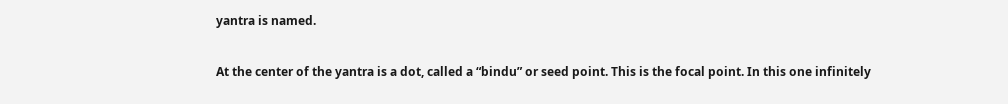yantra is named.

At the center of the yantra is a dot, called a “bindu” or seed point. This is the focal point. In this one infinitely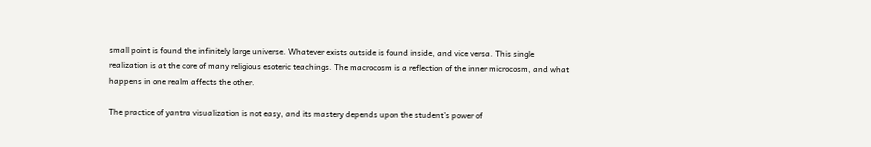small point is found the infinitely large universe. Whatever exists outside is found inside, and vice versa. This single realization is at the core of many religious esoteric teachings. The macrocosm is a reflection of the inner microcosm, and what happens in one realm affects the other.

The practice of yantra visualization is not easy, and its mastery depends upon the student’s power of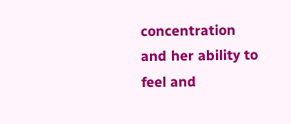concentration and her ability to feel and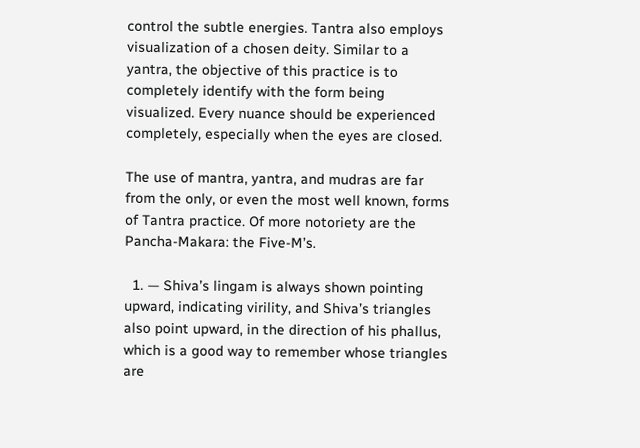control the subtle energies. Tantra also employs visualization of a chosen deity. Similar to a yantra, the objective of this practice is to completely identify with the form being visualized. Every nuance should be experienced completely, especially when the eyes are closed.

The use of mantra, yantra, and mudras are far from the only, or even the most well known, forms of Tantra practice. Of more notoriety are the Pancha-Makara: the Five-M’s.

  1. — Shiva’s lingam is always shown pointing upward, indicating virility, and Shiva’s triangles also point upward, in the direction of his phallus, which is a good way to remember whose triangles are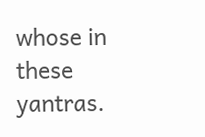whose in these yantras.